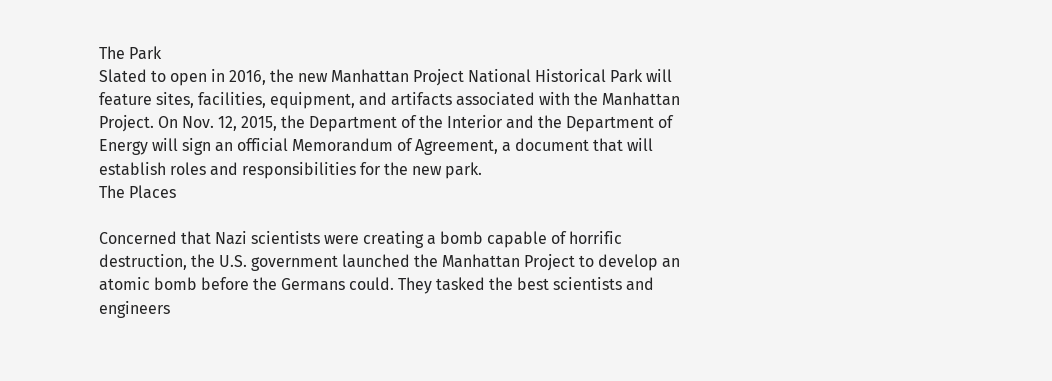The Park
Slated to open in 2016, the new Manhattan Project National Historical Park will feature sites, facilities, equipment, and artifacts associated with the Manhattan Project. On Nov. 12, 2015, the Department of the Interior and the Department of Energy will sign an official Memorandum of Agreement, a document that will establish roles and responsibilities for the new park.
The Places

Concerned that Nazi scientists were creating a bomb capable of horrific destruction, the U.S. government launched the Manhattan Project to develop an atomic bomb before the Germans could. They tasked the best scientists and engineers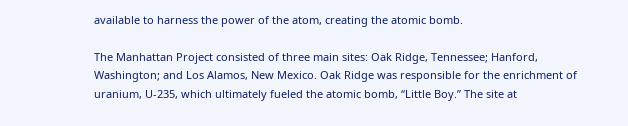available to harness the power of the atom, creating the atomic bomb.

The Manhattan Project consisted of three main sites: Oak Ridge, Tennessee; Hanford, Washington; and Los Alamos, New Mexico. Oak Ridge was responsible for the enrichment of uranium, U-235, which ultimately fueled the atomic bomb, “Little Boy.” The site at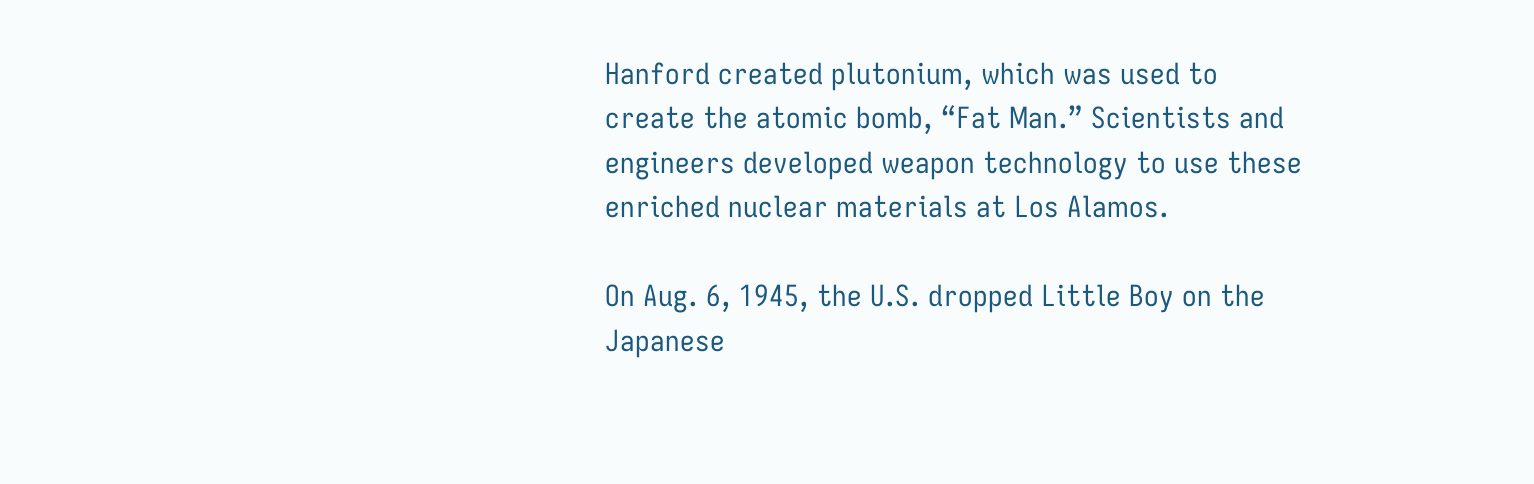Hanford created plutonium, which was used to create the atomic bomb, “Fat Man.” Scientists and engineers developed weapon technology to use these enriched nuclear materials at Los Alamos.

On Aug. 6, 1945, the U.S. dropped Little Boy on the Japanese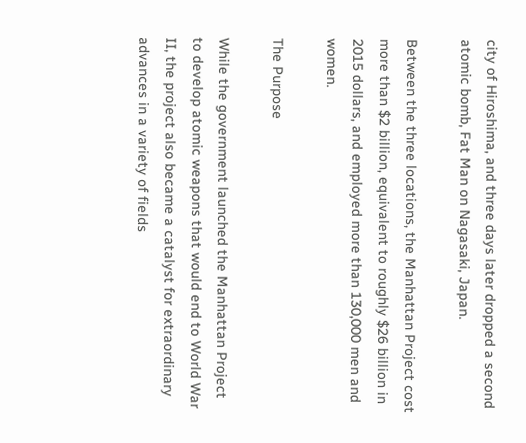city of Hiroshima, and three days later dropped a second atomic bomb, Fat Man on Nagasaki, Japan.

Between the three locations, the Manhattan Project cost more than $2 billion, equivalent to roughly $26 billion in 2015 dollars, and employed more than 130,000 men and women.

The Purpose

While the government launched the Manhattan Project to develop atomic weapons that would end to World War II, the project also became a catalyst for extraordinary advances in a variety of fields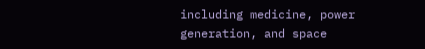including medicine, power generation, and space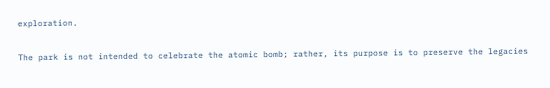exploration.

The park is not intended to celebrate the atomic bomb; rather, its purpose is to preserve the legacies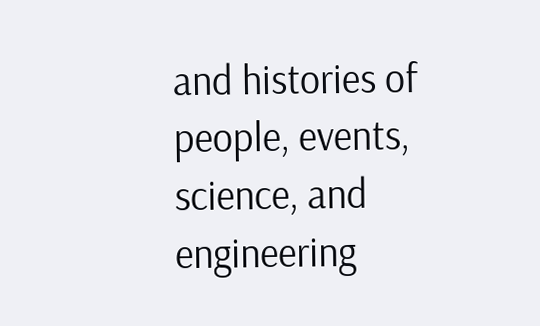and histories of people, events, science, and engineering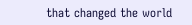that changed the world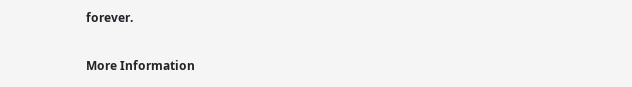forever.

More Information